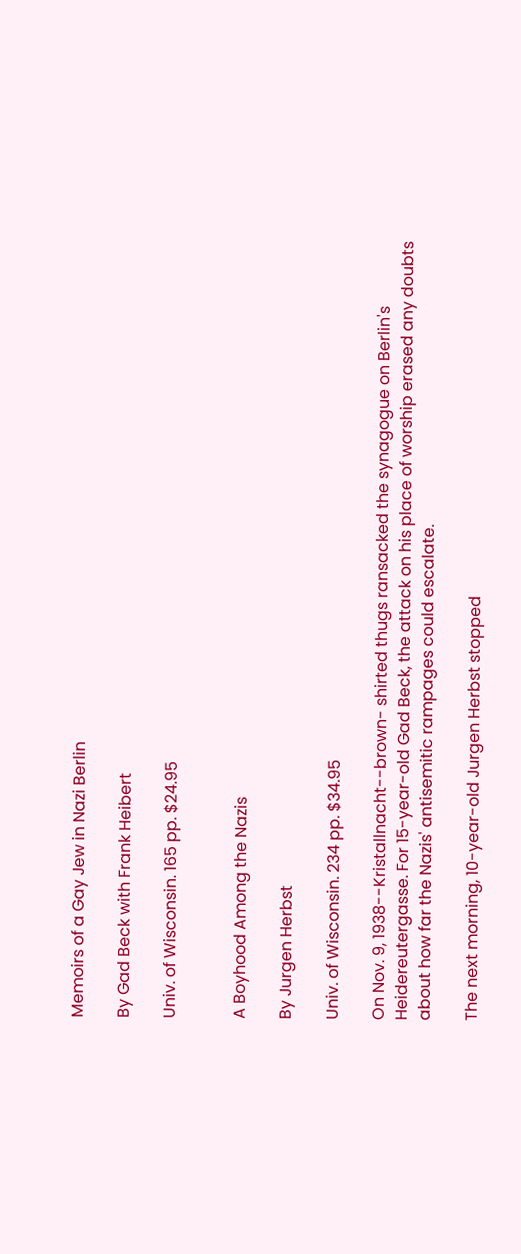Memoirs of a Gay Jew in Nazi Berlin

By Gad Beck with Frank Heibert

Univ. of Wisconsin. 165 pp. $24.95


A Boyhood Among the Nazis

By Jurgen Herbst

Univ. of Wisconsin. 234 pp. $34.95

On Nov. 9, 1938--Kristallnacht--brown- shirted thugs ransacked the synagogue on Berlin's Heidereutergasse. For 15-year-old Gad Beck, the attack on his place of worship erased any doubts about how far the Nazis' antisemitic rampages could escalate.

The next morning, 10-year-old Jurgen Herbst stopped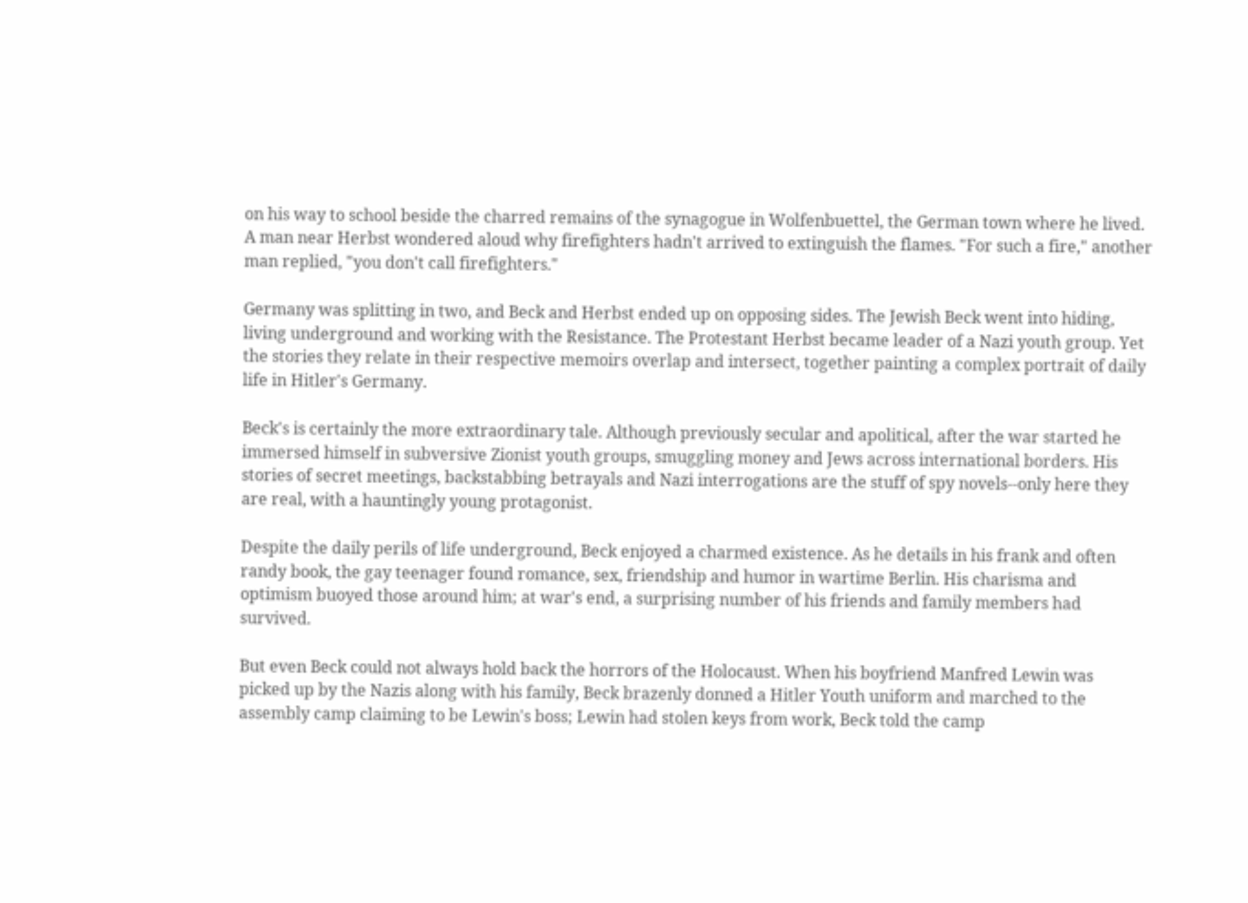on his way to school beside the charred remains of the synagogue in Wolfenbuettel, the German town where he lived. A man near Herbst wondered aloud why firefighters hadn't arrived to extinguish the flames. "For such a fire," another man replied, "you don't call firefighters."

Germany was splitting in two, and Beck and Herbst ended up on opposing sides. The Jewish Beck went into hiding, living underground and working with the Resistance. The Protestant Herbst became leader of a Nazi youth group. Yet the stories they relate in their respective memoirs overlap and intersect, together painting a complex portrait of daily life in Hitler's Germany.

Beck's is certainly the more extraordinary tale. Although previously secular and apolitical, after the war started he immersed himself in subversive Zionist youth groups, smuggling money and Jews across international borders. His stories of secret meetings, backstabbing betrayals and Nazi interrogations are the stuff of spy novels--only here they are real, with a hauntingly young protagonist.

Despite the daily perils of life underground, Beck enjoyed a charmed existence. As he details in his frank and often randy book, the gay teenager found romance, sex, friendship and humor in wartime Berlin. His charisma and optimism buoyed those around him; at war's end, a surprising number of his friends and family members had survived.

But even Beck could not always hold back the horrors of the Holocaust. When his boyfriend Manfred Lewin was picked up by the Nazis along with his family, Beck brazenly donned a Hitler Youth uniform and marched to the assembly camp claiming to be Lewin's boss; Lewin had stolen keys from work, Beck told the camp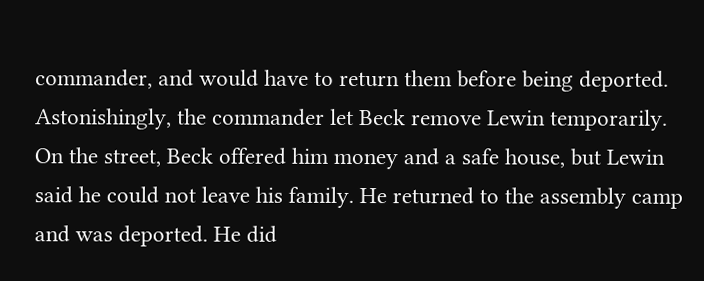commander, and would have to return them before being deported. Astonishingly, the commander let Beck remove Lewin temporarily. On the street, Beck offered him money and a safe house, but Lewin said he could not leave his family. He returned to the assembly camp and was deported. He did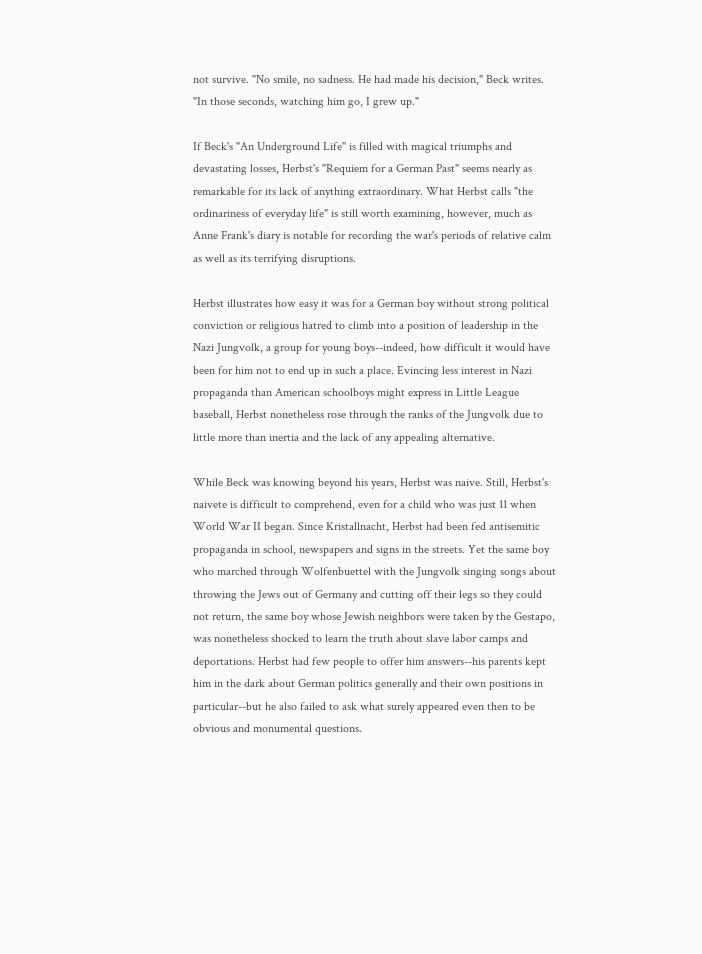not survive. "No smile, no sadness. He had made his decision," Beck writes. "In those seconds, watching him go, I grew up."

If Beck's "An Underground Life" is filled with magical triumphs and devastating losses, Herbst's "Requiem for a German Past" seems nearly as remarkable for its lack of anything extraordinary. What Herbst calls "the ordinariness of everyday life" is still worth examining, however, much as Anne Frank's diary is notable for recording the war's periods of relative calm as well as its terrifying disruptions.

Herbst illustrates how easy it was for a German boy without strong political conviction or religious hatred to climb into a position of leadership in the Nazi Jungvolk, a group for young boys--indeed, how difficult it would have been for him not to end up in such a place. Evincing less interest in Nazi propaganda than American schoolboys might express in Little League baseball, Herbst nonetheless rose through the ranks of the Jungvolk due to little more than inertia and the lack of any appealing alternative.

While Beck was knowing beyond his years, Herbst was naive. Still, Herbst's naivete is difficult to comprehend, even for a child who was just 11 when World War II began. Since Kristallnacht, Herbst had been fed antisemitic propaganda in school, newspapers and signs in the streets. Yet the same boy who marched through Wolfenbuettel with the Jungvolk singing songs about throwing the Jews out of Germany and cutting off their legs so they could not return, the same boy whose Jewish neighbors were taken by the Gestapo, was nonetheless shocked to learn the truth about slave labor camps and deportations. Herbst had few people to offer him answers--his parents kept him in the dark about German politics generally and their own positions in particular--but he also failed to ask what surely appeared even then to be obvious and monumental questions.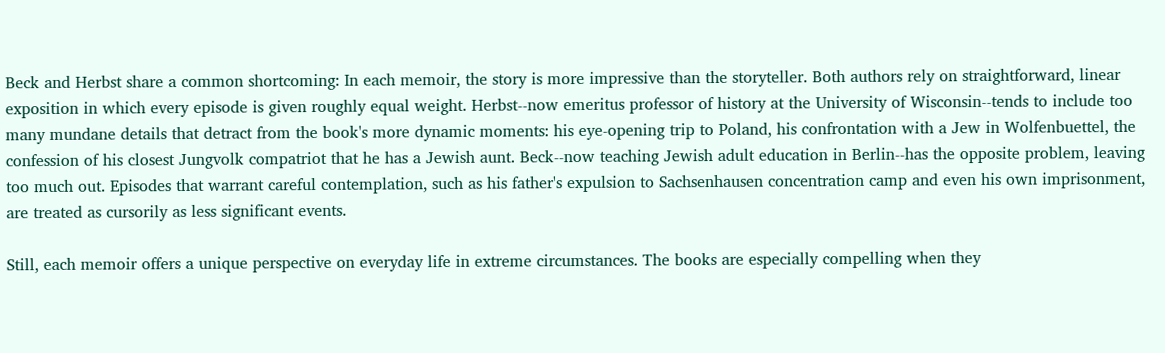Beck and Herbst share a common shortcoming: In each memoir, the story is more impressive than the storyteller. Both authors rely on straightforward, linear exposition in which every episode is given roughly equal weight. Herbst--now emeritus professor of history at the University of Wisconsin--tends to include too many mundane details that detract from the book's more dynamic moments: his eye-opening trip to Poland, his confrontation with a Jew in Wolfenbuettel, the confession of his closest Jungvolk compatriot that he has a Jewish aunt. Beck--now teaching Jewish adult education in Berlin--has the opposite problem, leaving too much out. Episodes that warrant careful contemplation, such as his father's expulsion to Sachsenhausen concentration camp and even his own imprisonment, are treated as cursorily as less significant events.

Still, each memoir offers a unique perspective on everyday life in extreme circumstances. The books are especially compelling when they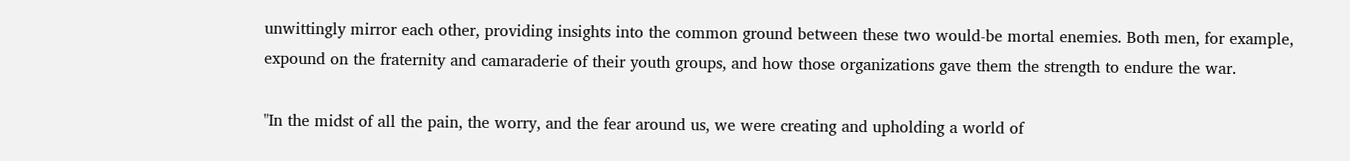unwittingly mirror each other, providing insights into the common ground between these two would-be mortal enemies. Both men, for example, expound on the fraternity and camaraderie of their youth groups, and how those organizations gave them the strength to endure the war.

"In the midst of all the pain, the worry, and the fear around us, we were creating and upholding a world of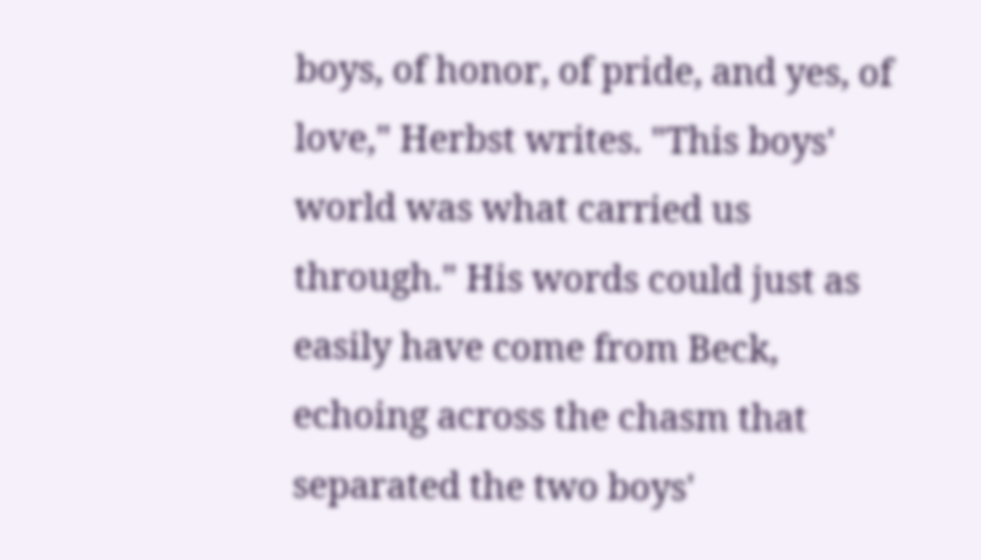boys, of honor, of pride, and yes, of love," Herbst writes. "This boys' world was what carried us through." His words could just as easily have come from Beck, echoing across the chasm that separated the two boys'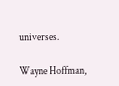universes.

Wayne Hoffman,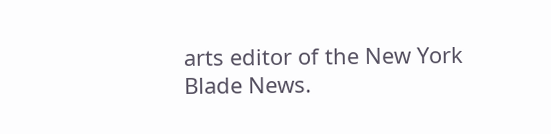arts editor of the New York Blade News.